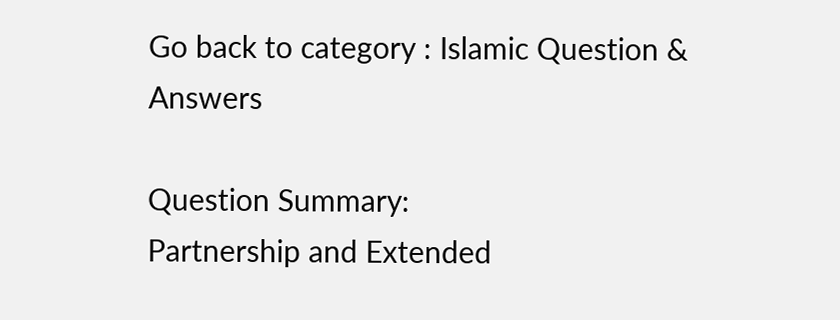Go back to category : Islamic Question & Answers

Question Summary:
Partnership and Extended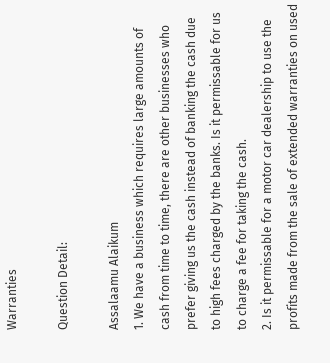Warranties

Question Detail:

Assalaamu Alaikum
1. We have a business which requires large amounts of cash from time to time, there are other businesses who prefer giving us the cash instead of banking the cash due to high fees charged by the banks. Is it permissable for us to charge a fee for taking the cash.
2. Is it permissable for a motor car dealership to use the profits made from the sale of extended warranties on used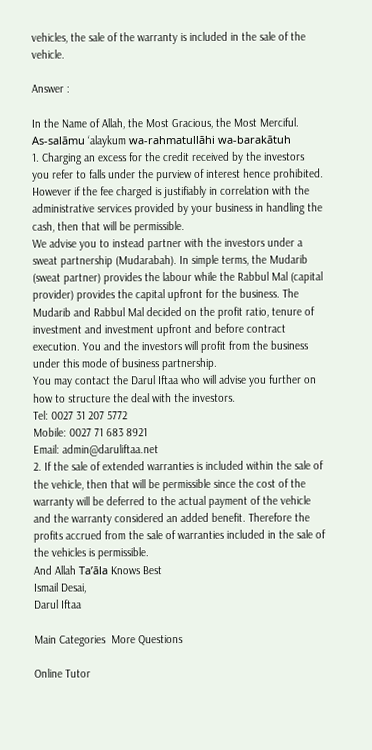vehicles, the sale of the warranty is included in the sale of the vehicle.

Answer :

In the Name of Allah, the Most Gracious, the Most Merciful.
As-salāmu ‘alaykum wa-rahmatullāhi wa-barakātuh
1. Charging an excess for the credit received by the investors you refer to falls under the purview of interest hence prohibited. However if the fee charged is justifiably in correlation with the administrative services provided by your business in handling the cash, then that will be permissible.
We advise you to instead partner with the investors under a sweat partnership (Mudarabah). In simple terms, the Mudarib (sweat partner) provides the labour while the Rabbul Mal (capital provider) provides the capital upfront for the business. The Mudarib and Rabbul Mal decided on the profit ratio, tenure of investment and investment upfront and before contract execution. You and the investors will profit from the business under this mode of business partnership.
You may contact the Darul Iftaa who will advise you further on how to structure the deal with the investors.
Tel: 0027 31 207 5772
Mobile: 0027 71 683 8921
Email: admin@daruliftaa.net
2. If the sale of extended warranties is included within the sale of the vehicle, then that will be permissible since the cost of the warranty will be deferred to the actual payment of the vehicle and the warranty considered an added benefit. Therefore the profits accrued from the sale of warranties included in the sale of the vehicles is permissible.
And Allah Ta’āla Knows Best
Ismail Desai,
Darul Iftaa

Main Categories  More Questions

Online Tutor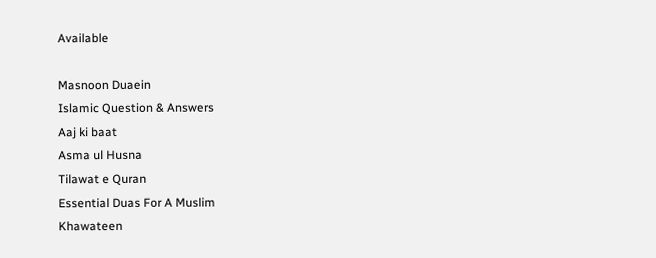Available

Masnoon Duaein
Islamic Question & Answers
Aaj ki baat
Asma ul Husna
Tilawat e Quran
Essential Duas For A Muslim
Khawateen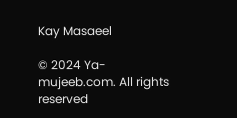Kay Masaeel

© 2024 Ya-mujeeb.com. All rights reserved